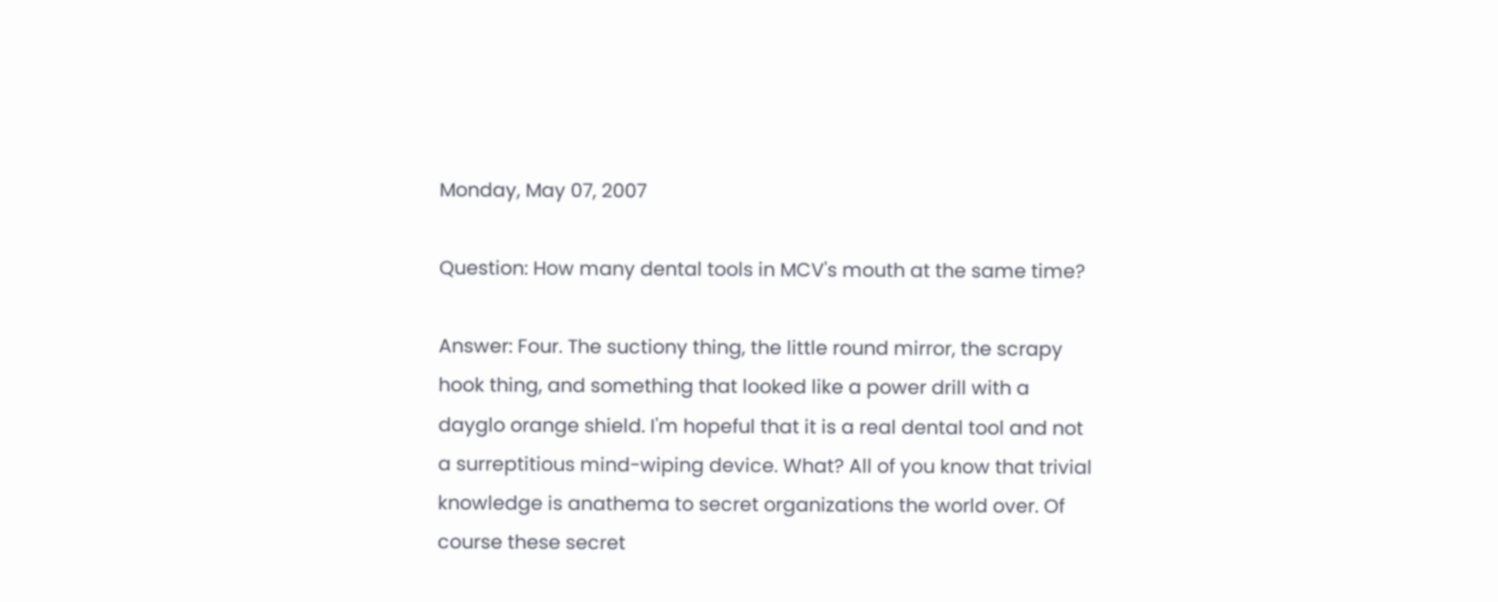Monday, May 07, 2007

Question: How many dental tools in MCV's mouth at the same time?

Answer: Four. The suctiony thing, the little round mirror, the scrapy hook thing, and something that looked like a power drill with a dayglo orange shield. I'm hopeful that it is a real dental tool and not a surreptitious mind-wiping device. What? All of you know that trivial knowledge is anathema to secret organizations the world over. Of course these secret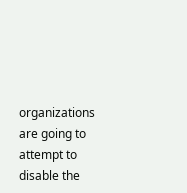organizations are going to attempt to disable the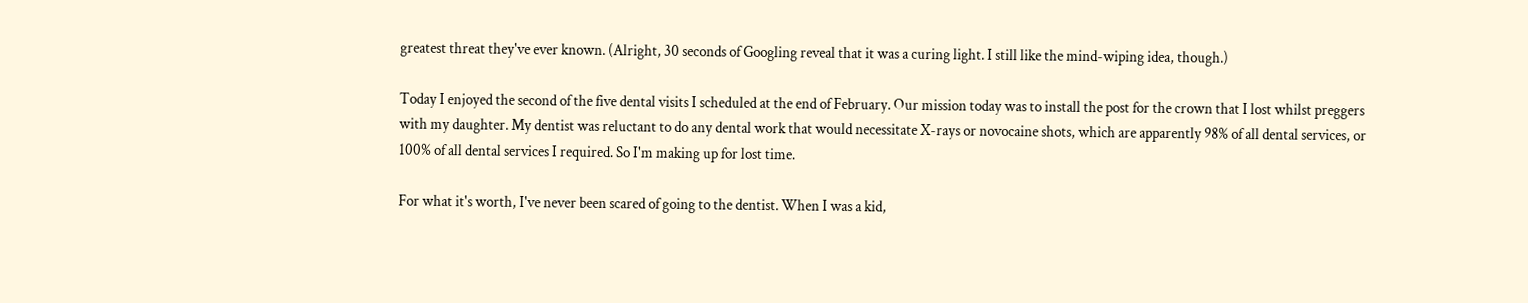greatest threat they've ever known. (Alright, 30 seconds of Googling reveal that it was a curing light. I still like the mind-wiping idea, though.)

Today I enjoyed the second of the five dental visits I scheduled at the end of February. Our mission today was to install the post for the crown that I lost whilst preggers with my daughter. My dentist was reluctant to do any dental work that would necessitate X-rays or novocaine shots, which are apparently 98% of all dental services, or 100% of all dental services I required. So I'm making up for lost time.

For what it's worth, I've never been scared of going to the dentist. When I was a kid,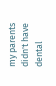my parents didn't have dental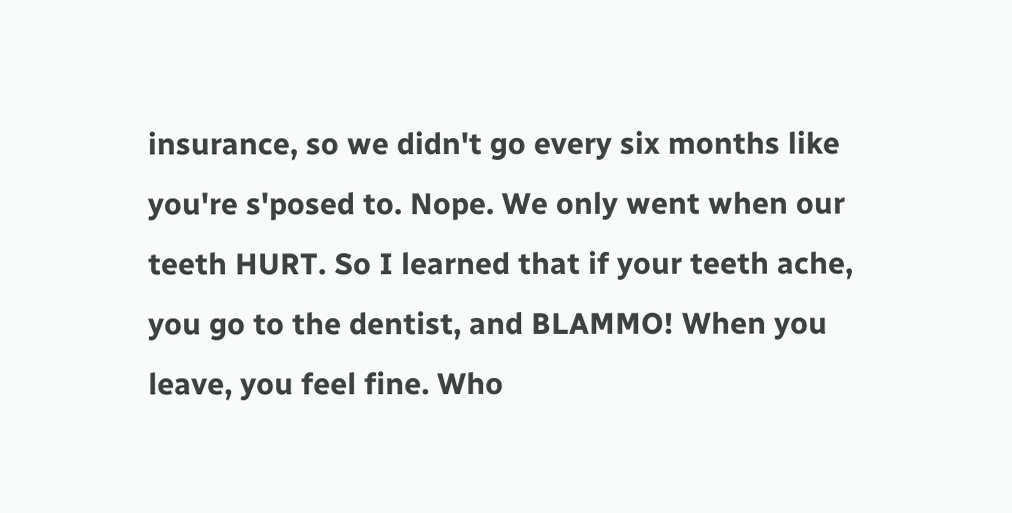insurance, so we didn't go every six months like you're s'posed to. Nope. We only went when our teeth HURT. So I learned that if your teeth ache, you go to the dentist, and BLAMMO! When you leave, you feel fine. Who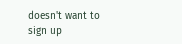doesn't want to sign up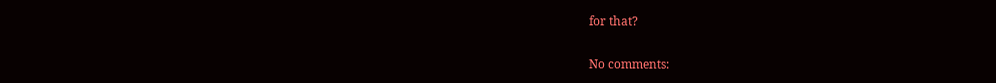for that?

No comments: